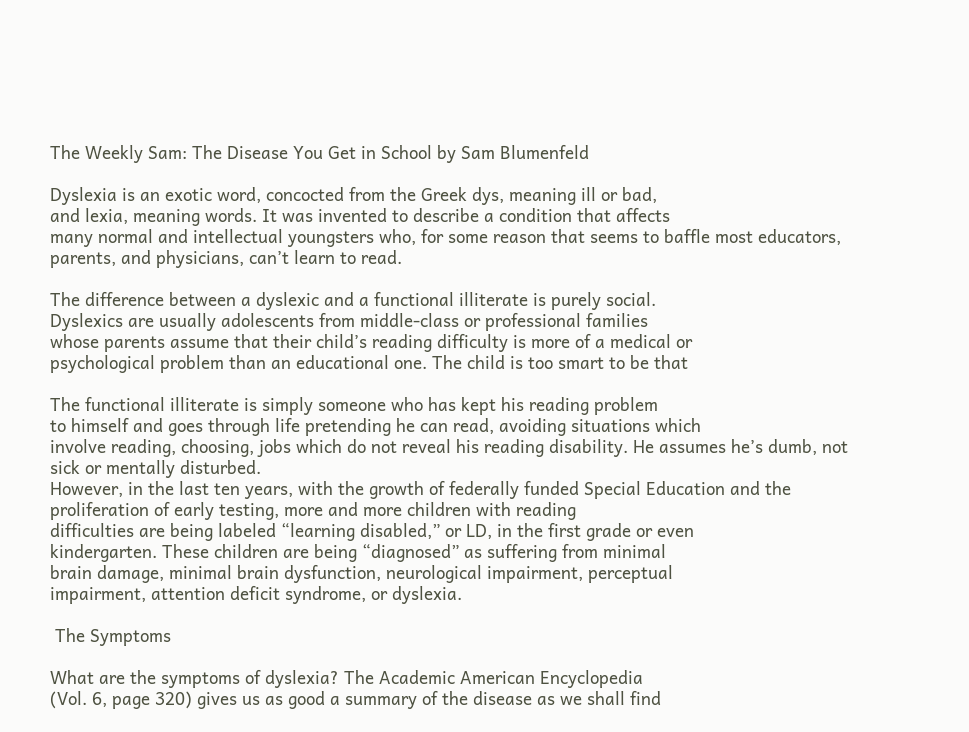The Weekly Sam: The Disease You Get in School by Sam Blumenfeld

Dyslexia is an exotic word, concocted from the Greek dys, meaning ill or bad,
and lexia, meaning words. It was invented to describe a condition that affects
many normal and intellectual youngsters who, for some reason that seems to baffle most educators, parents, and physicians, can’t learn to read.

The difference between a dyslexic and a functional illiterate is purely social.
Dyslexics are usually adolescents from middle-class or professional families
whose parents assume that their child’s reading difficulty is more of a medical or
psychological problem than an educational one. The child is too smart to be that

The functional illiterate is simply someone who has kept his reading problem
to himself and goes through life pretending he can read, avoiding situations which
involve reading, choosing, jobs which do not reveal his reading disability. He assumes he’s dumb, not sick or mentally disturbed.
However, in the last ten years, with the growth of federally funded Special Education and the proliferation of early testing, more and more children with reading
difficulties are being labeled “learning disabled,” or LD, in the first grade or even
kindergarten. These children are being “diagnosed” as suffering from minimal
brain damage, minimal brain dysfunction, neurological impairment, perceptual
impairment, attention deficit syndrome, or dyslexia.

 The Symptoms

What are the symptoms of dyslexia? The Academic American Encyclopedia
(Vol. 6, page 320) gives us as good a summary of the disease as we shall find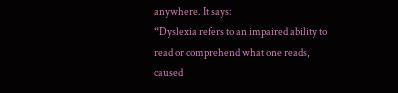anywhere. It says:
“Dyslexia refers to an impaired ability to read or comprehend what one reads,
caused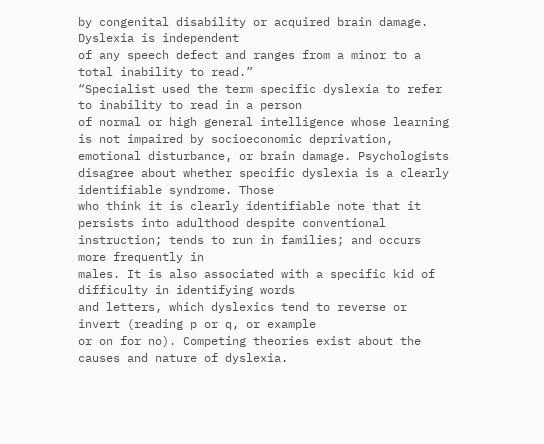by congenital disability or acquired brain damage. Dyslexia is independent
of any speech defect and ranges from a minor to a total inability to read.”
“Specialist used the term specific dyslexia to refer to inability to read in a person
of normal or high general intelligence whose learning is not impaired by socioeconomic deprivation, emotional disturbance, or brain damage. Psychologists disagree about whether specific dyslexia is a clearly identifiable syndrome. Those
who think it is clearly identifiable note that it persists into adulthood despite conventional instruction; tends to run in families; and occurs more frequently in
males. It is also associated with a specific kid of difficulty in identifying words
and letters, which dyslexics tend to reverse or invert (reading p or q, or example
or on for no). Competing theories exist about the causes and nature of dyslexia.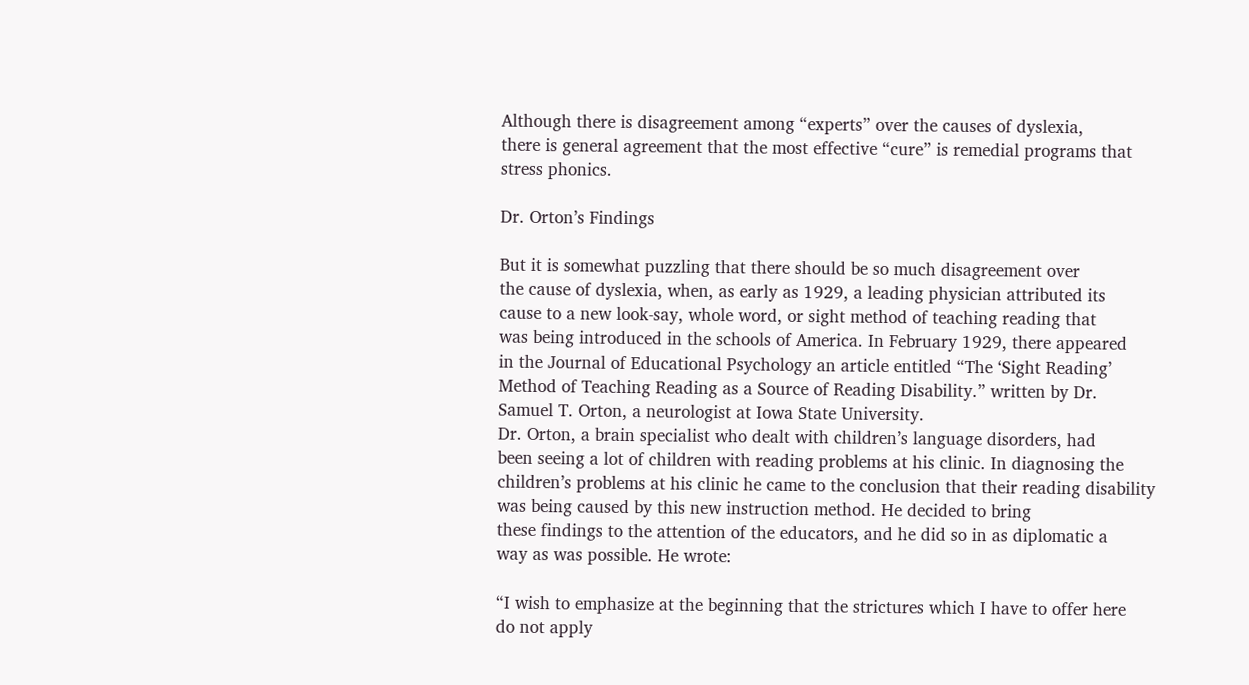Although there is disagreement among “experts” over the causes of dyslexia,
there is general agreement that the most effective “cure” is remedial programs that
stress phonics.

Dr. Orton’s Findings

But it is somewhat puzzling that there should be so much disagreement over
the cause of dyslexia, when, as early as 1929, a leading physician attributed its
cause to a new look-say, whole word, or sight method of teaching reading that
was being introduced in the schools of America. In February 1929, there appeared
in the Journal of Educational Psychology an article entitled “The ‘Sight Reading’
Method of Teaching Reading as a Source of Reading Disability.” written by Dr.
Samuel T. Orton, a neurologist at Iowa State University.
Dr. Orton, a brain specialist who dealt with children’s language disorders, had
been seeing a lot of children with reading problems at his clinic. In diagnosing the
children’s problems at his clinic he came to the conclusion that their reading disability was being caused by this new instruction method. He decided to bring
these findings to the attention of the educators, and he did so in as diplomatic a
way as was possible. He wrote:

“I wish to emphasize at the beginning that the strictures which I have to offer here
do not apply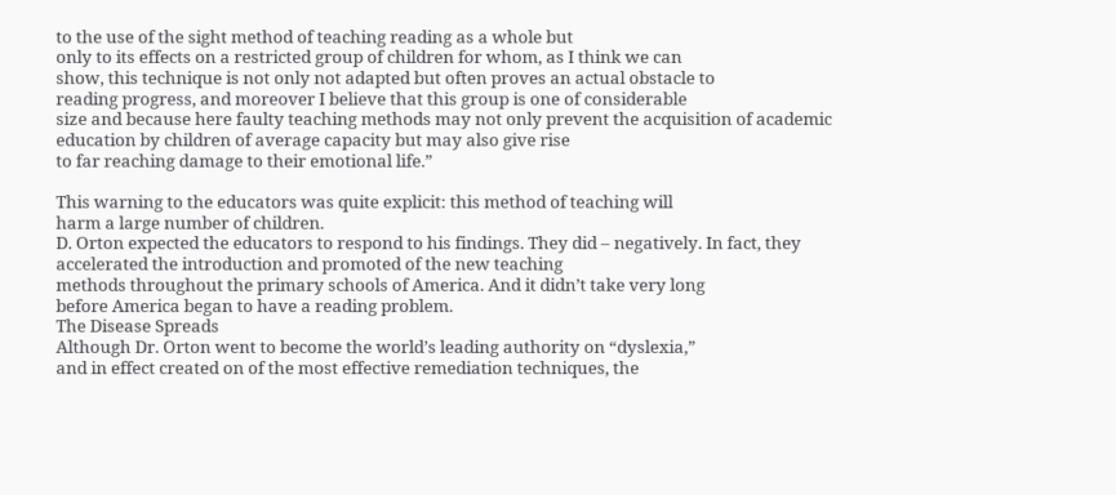to the use of the sight method of teaching reading as a whole but
only to its effects on a restricted group of children for whom, as I think we can
show, this technique is not only not adapted but often proves an actual obstacle to
reading progress, and moreover I believe that this group is one of considerable
size and because here faulty teaching methods may not only prevent the acquisition of academic education by children of average capacity but may also give rise
to far reaching damage to their emotional life.”

This warning to the educators was quite explicit: this method of teaching will
harm a large number of children.
D. Orton expected the educators to respond to his findings. They did – negatively. In fact, they accelerated the introduction and promoted of the new teaching
methods throughout the primary schools of America. And it didn’t take very long
before America began to have a reading problem.
The Disease Spreads
Although Dr. Orton went to become the world’s leading authority on “dyslexia,”
and in effect created on of the most effective remediation techniques, the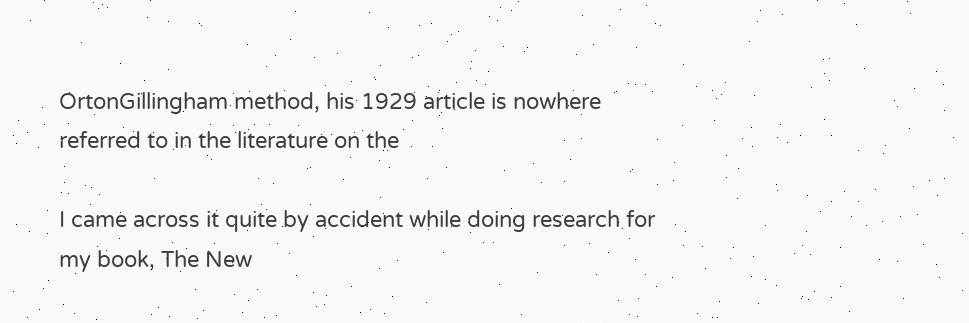OrtonGillingham method, his 1929 article is nowhere referred to in the literature on the

I came across it quite by accident while doing research for my book, The New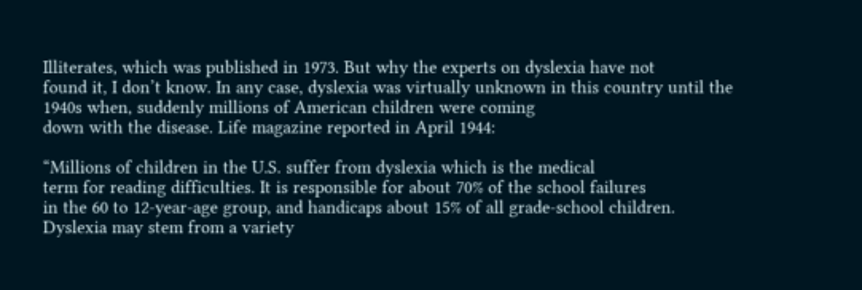Illiterates, which was published in 1973. But why the experts on dyslexia have not
found it, I don’t know. In any case, dyslexia was virtually unknown in this country until the 1940s when, suddenly millions of American children were coming
down with the disease. Life magazine reported in April 1944:

“Millions of children in the U.S. suffer from dyslexia which is the medical
term for reading difficulties. It is responsible for about 70% of the school failures
in the 60 to 12-year-age group, and handicaps about 15% of all grade-school children. Dyslexia may stem from a variety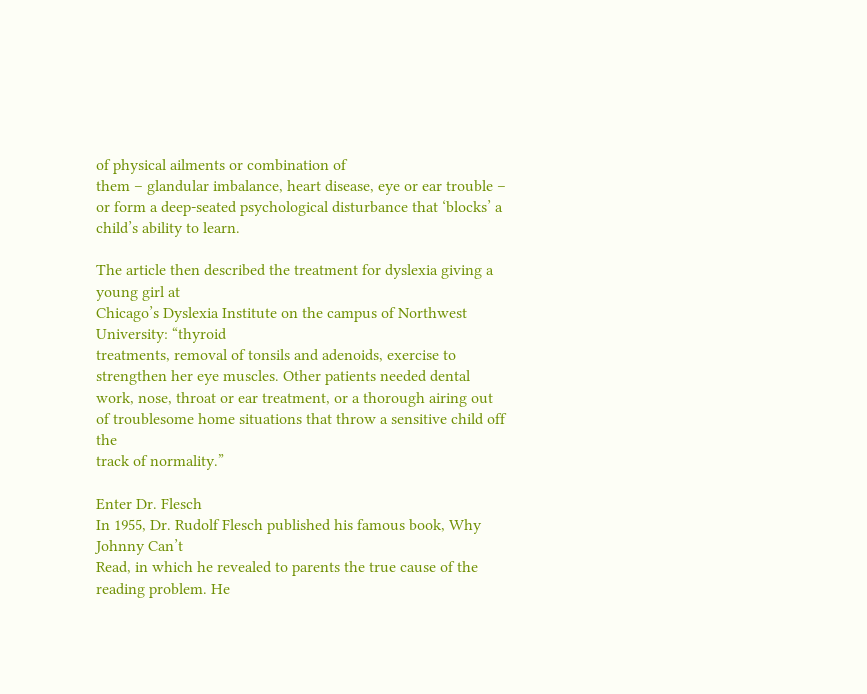of physical ailments or combination of
them – glandular imbalance, heart disease, eye or ear trouble – or form a deep-seated psychological disturbance that ‘blocks’ a child’s ability to learn.

The article then described the treatment for dyslexia giving a young girl at
Chicago’s Dyslexia Institute on the campus of Northwest University: “thyroid
treatments, removal of tonsils and adenoids, exercise to strengthen her eye muscles. Other patients needed dental work, nose, throat or ear treatment, or a thorough airing out of troublesome home situations that throw a sensitive child off the
track of normality.”

Enter Dr. Flesch
In 1955, Dr. Rudolf Flesch published his famous book, Why Johnny Can’t
Read, in which he revealed to parents the true cause of the reading problem. He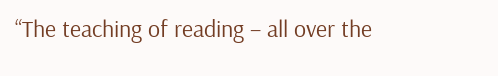“The teaching of reading – all over the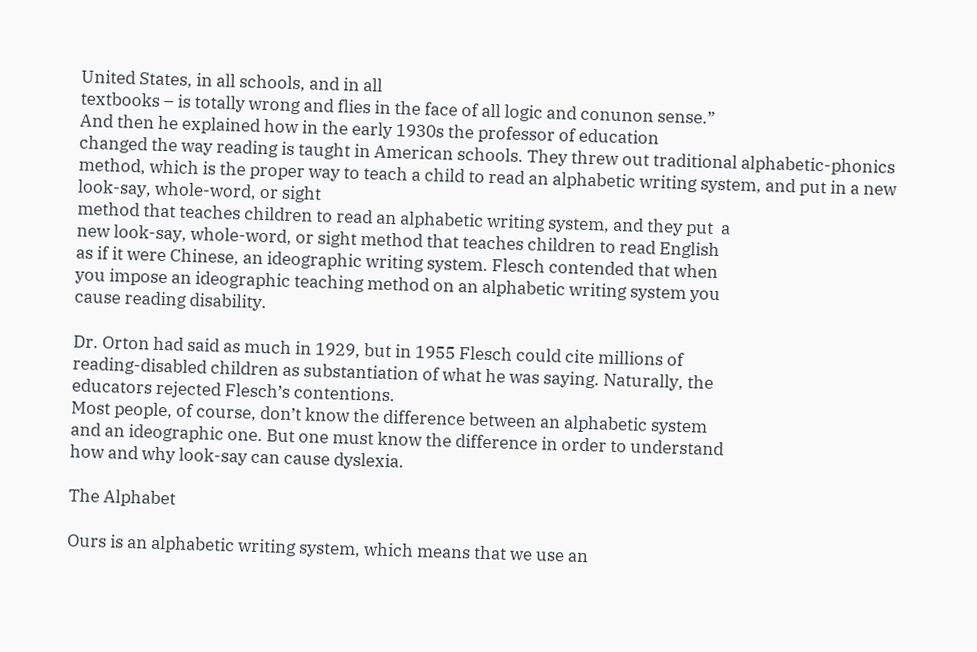United States, in all schools, and in all
textbooks – is totally wrong and flies in the face of all logic and conunon sense.”
And then he explained how in the early 1930s the professor of education
changed the way reading is taught in American schools. They threw out traditional alphabetic-phonics method, which is the proper way to teach a child to read an alphabetic writing system, and put in a new look-say, whole-word, or sight
method that teaches children to read an alphabetic writing system, and they put  a
new look-say, whole-word, or sight method that teaches children to read English
as if it were Chinese, an ideographic writing system. Flesch contended that when
you impose an ideographic teaching method on an alphabetic writing system you
cause reading disability.

Dr. Orton had said as much in 1929, but in 1955 Flesch could cite millions of
reading-disabled children as substantiation of what he was saying. Naturally, the
educators rejected Flesch’s contentions.
Most people, of course, don’t know the difference between an alphabetic system
and an ideographic one. But one must know the difference in order to understand
how and why look-say can cause dyslexia.

The Alphabet

Ours is an alphabetic writing system, which means that we use an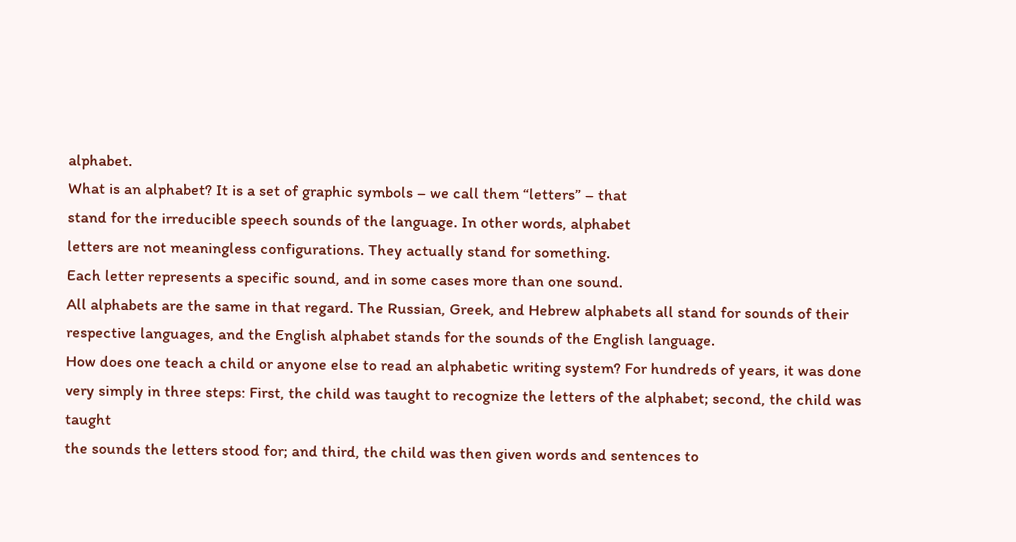alphabet.
What is an alphabet? It is a set of graphic symbols – we call them “letters” – that
stand for the irreducible speech sounds of the language. In other words, alphabet
letters are not meaningless configurations. They actually stand for something.
Each letter represents a specific sound, and in some cases more than one sound.
All alphabets are the same in that regard. The Russian, Greek, and Hebrew alphabets all stand for sounds of their respective languages, and the English alphabet stands for the sounds of the English language.
How does one teach a child or anyone else to read an alphabetic writing system? For hundreds of years, it was done very simply in three steps: First, the child was taught to recognize the letters of the alphabet; second, the child was taught
the sounds the letters stood for; and third, the child was then given words and sentences to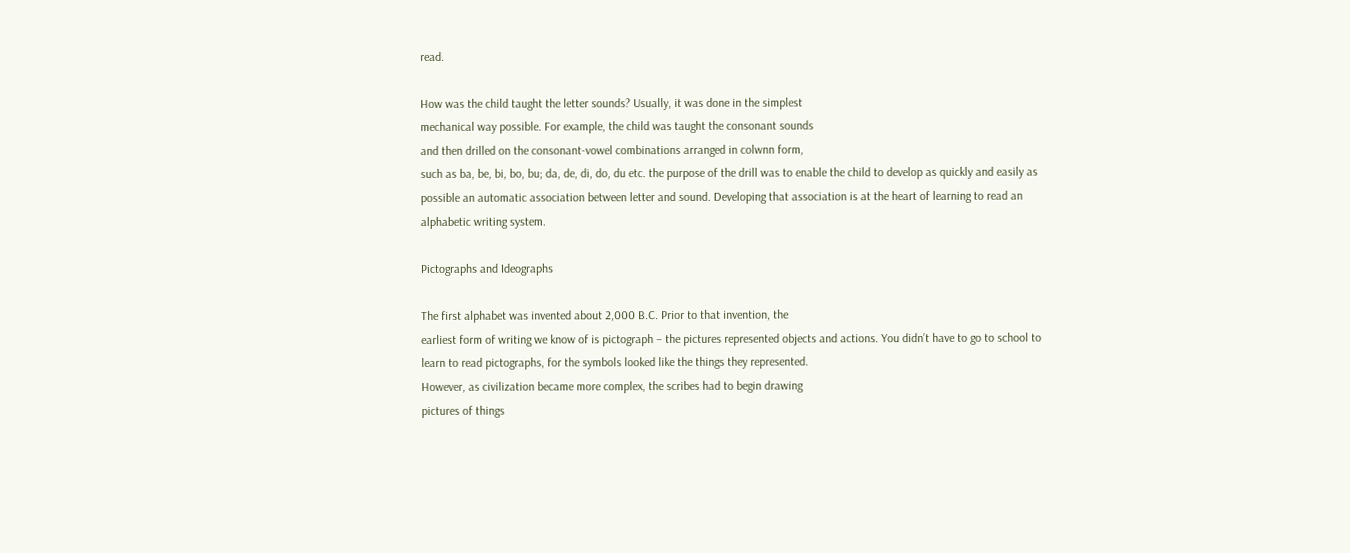read.

How was the child taught the letter sounds? Usually, it was done in the simplest
mechanical way possible. For example, the child was taught the consonant sounds
and then drilled on the consonant-vowel combinations arranged in colwnn form,
such as ba, be, bi, bo, bu; da, de, di, do, du etc. the purpose of the drill was to enable the child to develop as quickly and easily as possible an automatic association between letter and sound. Developing that association is at the heart of learning to read an alphabetic writing system.

Pictographs and Ideographs

The first alphabet was invented about 2,000 B.C. Prior to that invention, the
earliest form of writing we know of is pictograph – the pictures represented objects and actions. You didn’t have to go to school to learn to read pictographs, for the symbols looked like the things they represented.
However, as civilization became more complex, the scribes had to begin drawing
pictures of things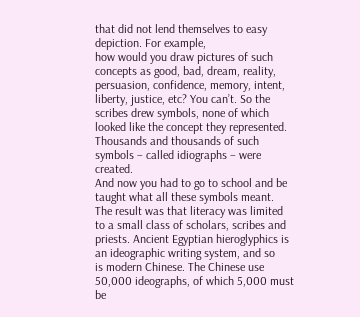that did not lend themselves to easy depiction. For example,
how would you draw pictures of such concepts as good, bad, dream, reality, persuasion, confidence, memory, intent, liberty, justice, etc? You can’t. So the scribes drew symbols, none of which looked like the concept they represented.
Thousands and thousands of such symbols – called idiographs – were created.
And now you had to go to school and be taught what all these symbols meant.
The result was that literacy was limited to a small class of scholars, scribes and
priests. Ancient Egyptian hieroglyphics is an ideographic writing system, and so
is modern Chinese. The Chinese use 50,000 ideographs, of which 5,000 must be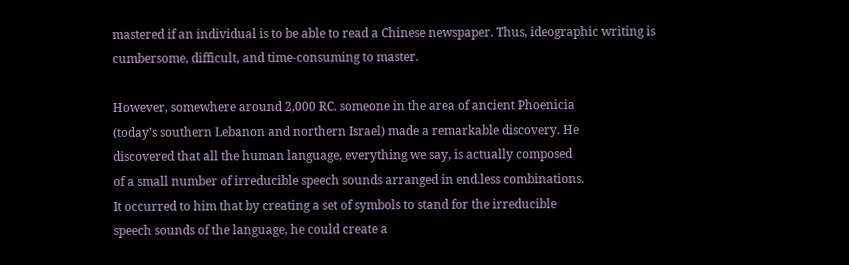mastered if an individual is to be able to read a Chinese newspaper. Thus, ideographic writing is cumbersome, difficult, and time-consuming to master.

However, somewhere around 2,000 RC. someone in the area of ancient Phoenicia
(today’s southern Lebanon and northern Israel) made a remarkable discovery. He
discovered that all the human language, everything we say, is actually composed
of a small number of irreducible speech sounds arranged in end.less combinations.
It occurred to him that by creating a set of symbols to stand for the irreducible
speech sounds of the language, he could create a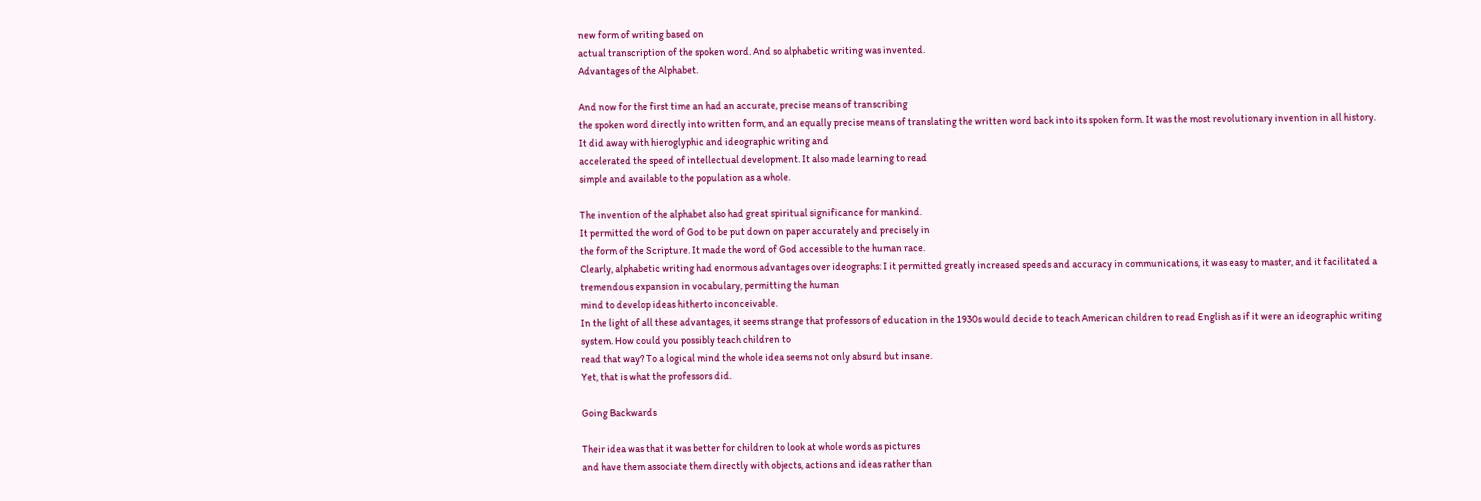new form of writing based on
actual transcription of the spoken word. And so alphabetic writing was invented.
Advantages of the Alphabet.

And now for the first time an had an accurate, precise means of transcribing
the spoken word directly into written form, and an equally precise means of translating the written word back into its spoken form. It was the most revolutionary invention in all history. It did away with hieroglyphic and ideographic writing and
accelerated the speed of intellectual development. It also made learning to read
simple and available to the population as a whole.

The invention of the alphabet also had great spiritual significance for mankind.
It permitted the word of God to be put down on paper accurately and precisely in
the form of the Scripture. It made the word of God accessible to the human race.
Clearly, alphabetic writing had enormous advantages over ideographs: I it permitted greatly increased speeds and accuracy in communications, it was easy to master, and it facilitated a tremendous expansion in vocabulary, permitting the human
mind to develop ideas hitherto inconceivable.
In the light of all these advantages, it seems strange that professors of education in the 1930s would decide to teach American children to read English as if it were an ideographic writing system. How could you possibly teach children to
read that way? To a logical mind the whole idea seems not only absurd but insane.
Yet, that is what the professors did.

Going Backwards

Their idea was that it was better for children to look at whole words as pictures
and have them associate them directly with objects, actions and ideas rather than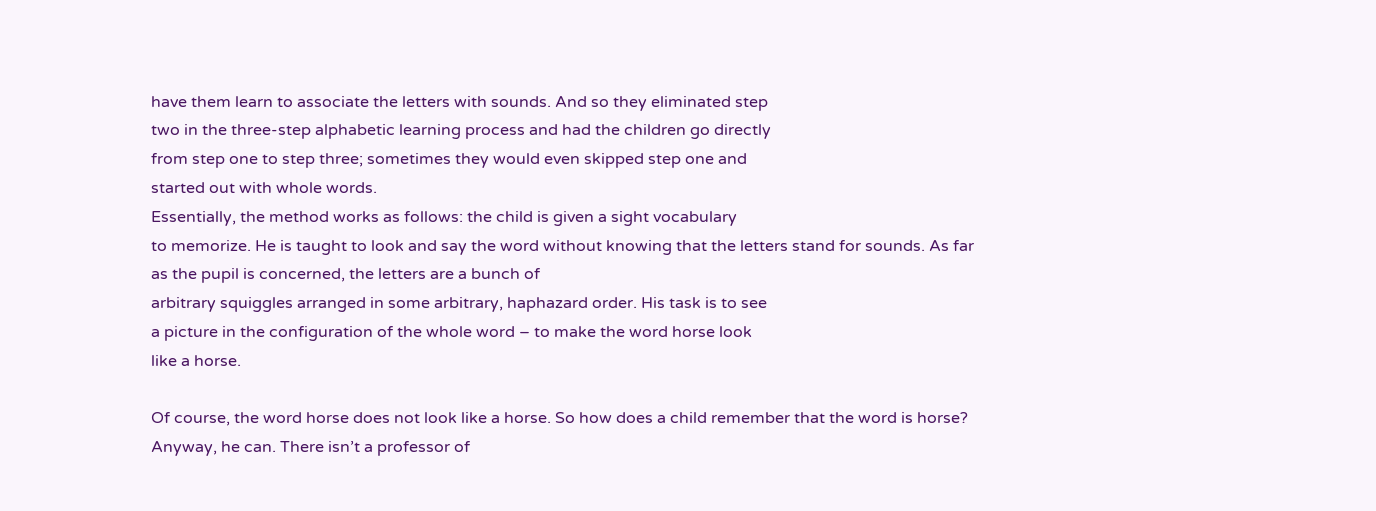have them learn to associate the letters with sounds. And so they eliminated step
two in the three-step alphabetic learning process and had the children go directly
from step one to step three; sometimes they would even skipped step one and
started out with whole words.
Essentially, the method works as follows: the child is given a sight vocabulary
to memorize. He is taught to look and say the word without knowing that the letters stand for sounds. As far as the pupil is concerned, the letters are a bunch of
arbitrary squiggles arranged in some arbitrary, haphazard order. His task is to see
a picture in the configuration of the whole word – to make the word horse look
like a horse.

Of course, the word horse does not look like a horse. So how does a child remember that the word is horse? Anyway, he can. There isn’t a professor of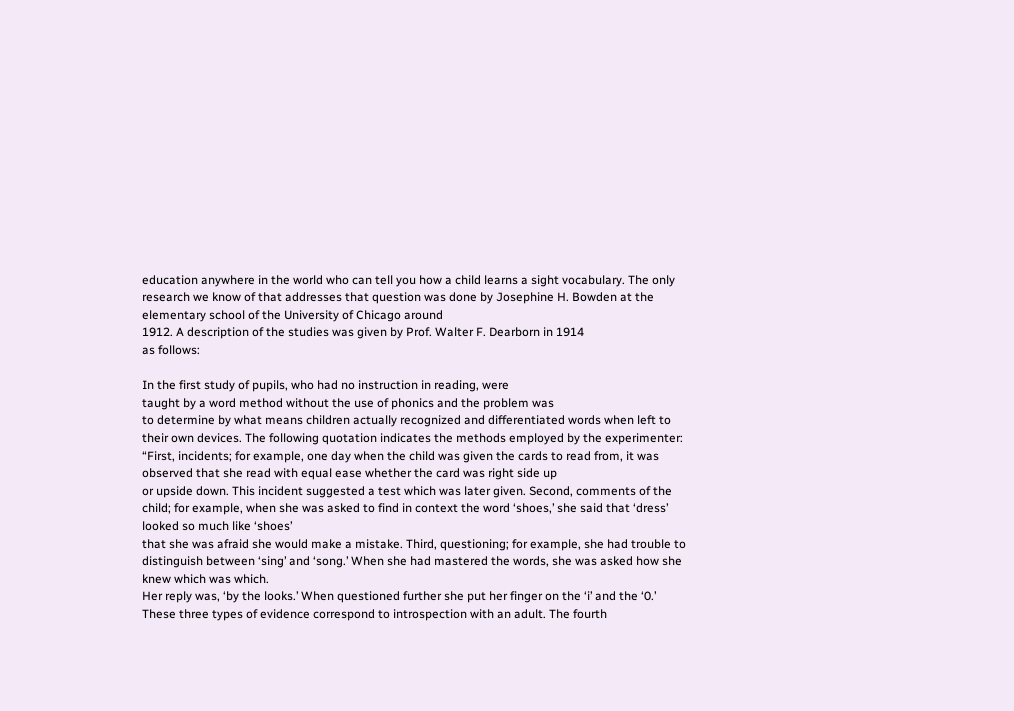education anywhere in the world who can tell you how a child learns a sight vocabulary. The only research we know of that addresses that question was done by Josephine H. Bowden at the elementary school of the University of Chicago around
1912. A description of the studies was given by Prof. Walter F. Dearborn in 1914
as follows:

In the first study of pupils, who had no instruction in reading, were
taught by a word method without the use of phonics and the problem was
to determine by what means children actually recognized and differentiated words when left to their own devices. The following quotation indicates the methods employed by the experimenter: “First, incidents; for example, one day when the child was given the cards to read from, it was observed that she read with equal ease whether the card was right side up
or upside down. This incident suggested a test which was later given. Second, comments of the child; for example, when she was asked to find in context the word ‘shoes,’ she said that ‘dress’ looked so much like ‘shoes’
that she was afraid she would make a mistake. Third, questioning; for example, she had trouble to distinguish between ‘sing’ and ‘song.’ When she had mastered the words, she was asked how she knew which was which.
Her reply was, ‘by the looks.’ When questioned further she put her finger on the ‘i’ and the ‘0.’ These three types of evidence correspond to introspection with an adult. The fourth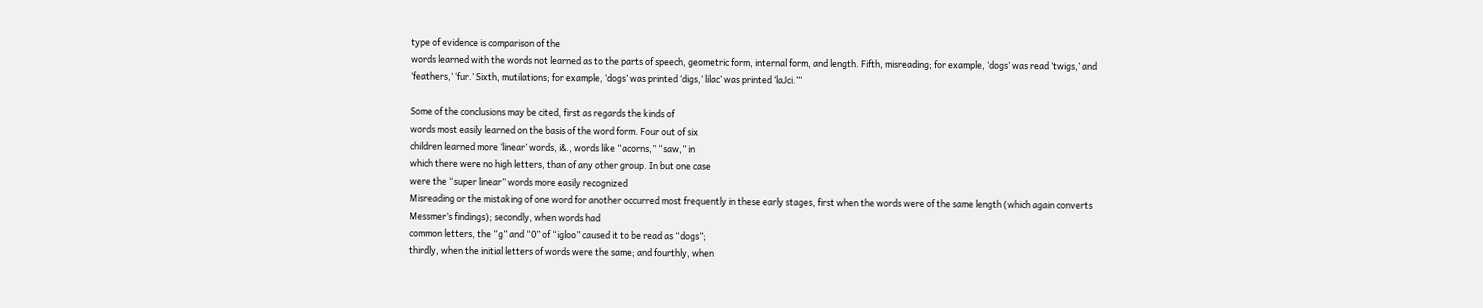type of evidence is comparison of the
words learned with the words not learned as to the parts of speech, geometric form, internal form, and length. Fifth, misreading; for example, ‘dogs’ was read ‘twigs,’ and ‘feathers,’ ‘fur.’ Sixth, mutilations; for example, ‘dogs’ was printed ‘digs,’ lilac’ was printed ‘laJci.”’

Some of the conclusions may be cited, first as regards the kinds of
words most easily learned on the basis of the word form. Four out of six
children learned more ‘linear’ words, i&., words like “acorns,” “saw,” in
which there were no high letters, than of any other group. In but one case
were the “super linear” words more easily recognized
Misreading or the mistaking of one word for another occurred most frequently in these early stages, first when the words were of the same length (which again converts Messmer’s findings); secondly, when words had
common letters, the “g” and “0” of “igloo” caused it to be read as “dogs”;
thirdly, when the initial letters of words were the same; and fourthly, when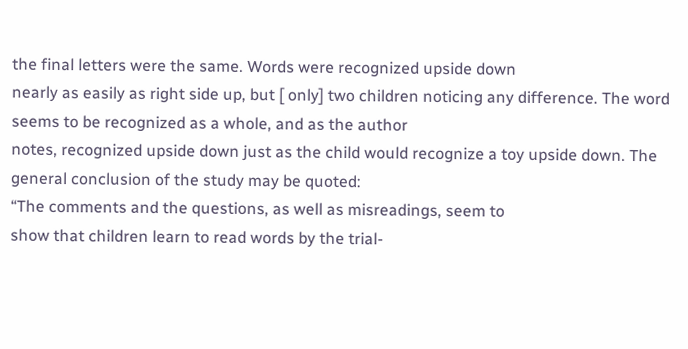the final letters were the same. Words were recognized upside down
nearly as easily as right side up, but [ only] two children noticing any difference. The word seems to be recognized as a whole, and as the author
notes, recognized upside down just as the child would recognize a toy upside down. The general conclusion of the study may be quoted:
“The comments and the questions, as well as misreadings, seem to
show that children learn to read words by the trial-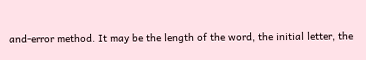and-error method. It may be the length of the word, the initial letter, the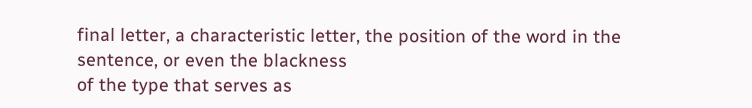final letter, a characteristic letter, the position of the word in the sentence, or even the blackness
of the type that serves as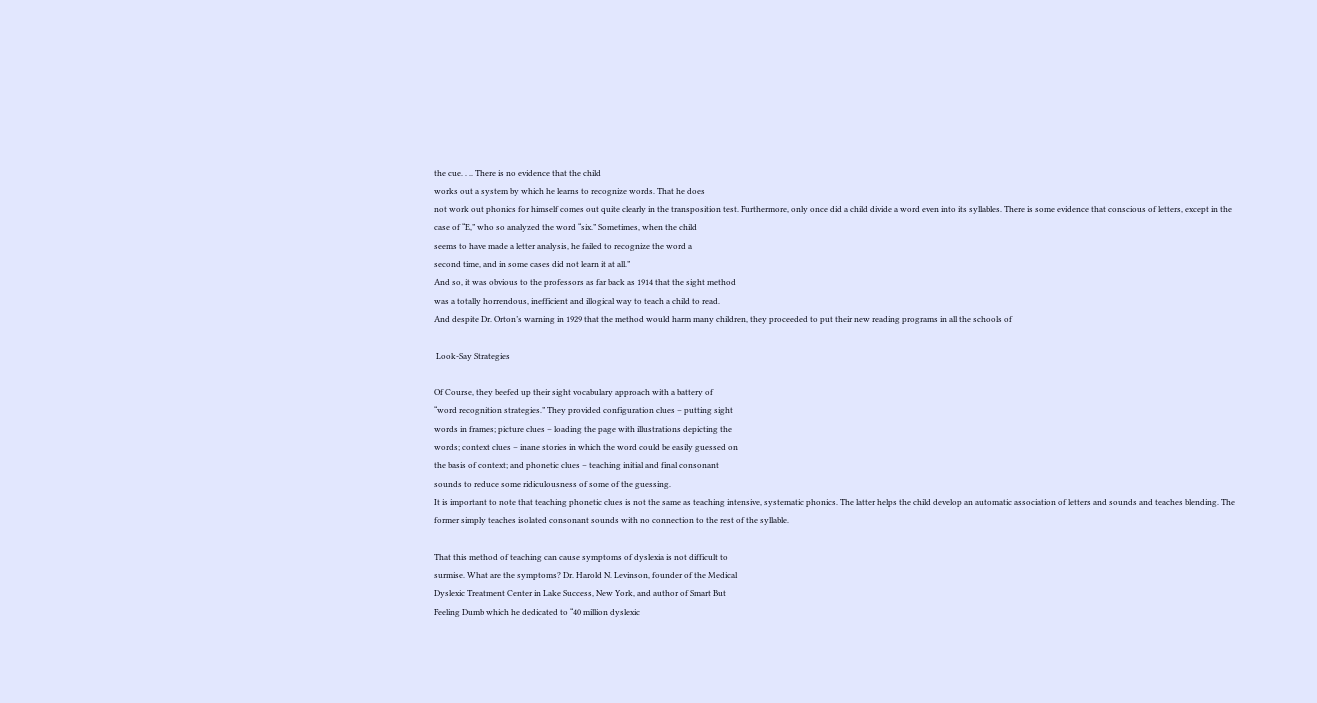the cue. . .. There is no evidence that the child
works out a system by which he learns to recognize words. That he does
not work out phonics for himself comes out quite clearly in the transposition test. Furthermore, only once did a child divide a word even into its syllables. There is some evidence that conscious of letters, except in the
case of “E,” who so analyzed the word “six.” Sometimes, when the child
seems to have made a letter analysis, he failed to recognize the word a
second time, and in some cases did not learn it at all.”
And so, it was obvious to the professors as far back as 1914 that the sight method
was a totally horrendous, inefficient and illogical way to teach a child to read.
And despite Dr. Orton’s warning in 1929 that the method would harm many children, they proceeded to put their new reading programs in all the schools of

 Look-Say Strategies

Of Course, they beefed up their sight vocabulary approach with a battery of
“word recognition strategies.” They provided configuration clues – putting sight
words in frames; picture clues – loading the page with illustrations depicting the
words; context clues – inane stories in which the word could be easily guessed on
the basis of context; and phonetic clues – teaching initial and final consonant
sounds to reduce some ridiculousness of some of the guessing.
It is important to note that teaching phonetic clues is not the same as teaching intensive, systematic phonics. The latter helps the child develop an automatic association of letters and sounds and teaches blending. The former simply teaches isolated consonant sounds with no connection to the rest of the syllable.

That this method of teaching can cause symptoms of dyslexia is not difficult to
surmise. What are the symptoms? Dr. Harold N. Levinson, founder of the Medical
Dyslexic Treatment Center in Lake Success, New York, and author of Smart But
Feeling Dumb which he dedicated to “40 million dyslexic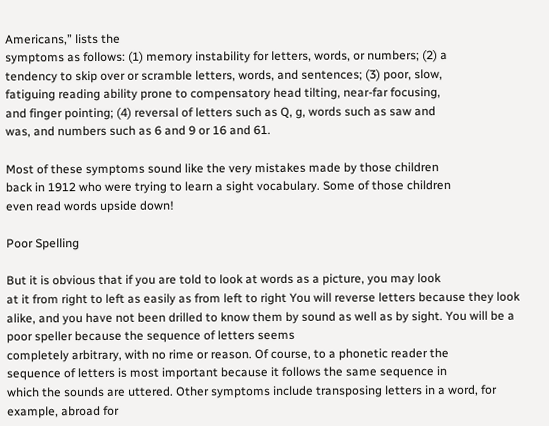Americans,” lists the
symptoms as follows: (1) memory instability for letters, words, or numbers; (2) a
tendency to skip over or scramble letters, words, and sentences; (3) poor, slow,
fatiguing reading ability prone to compensatory head tilting, near-far focusing,
and finger pointing; (4) reversal of letters such as Q, g, words such as saw and
was, and numbers such as 6 and 9 or 16 and 61.

Most of these symptoms sound like the very mistakes made by those children
back in 1912 who were trying to learn a sight vocabulary. Some of those children
even read words upside down!

Poor Spelling

But it is obvious that if you are told to look at words as a picture, you may look
at it from right to left as easily as from left to right You will reverse letters because they look alike, and you have not been drilled to know them by sound as well as by sight. You will be a poor speller because the sequence of letters seems
completely arbitrary, with no rime or reason. Of course, to a phonetic reader the
sequence of letters is most important because it follows the same sequence in
which the sounds are uttered. Other symptoms include transposing letters in a word, for example, abroad for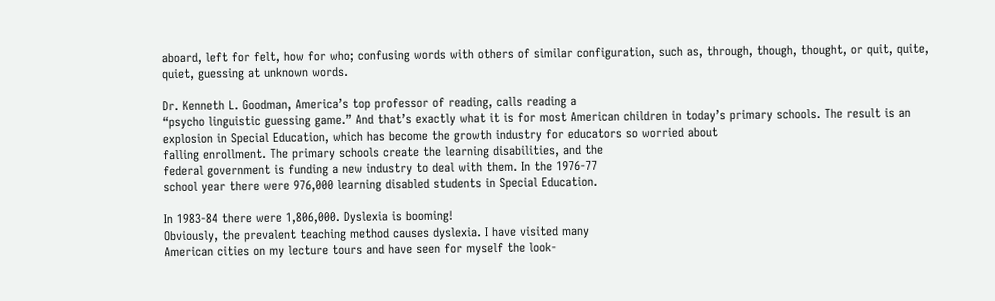aboard, left for felt, how for who; confusing words with others of similar configuration, such as, through, though, thought, or quit, quite, quiet, guessing at unknown words.

Dr. Kenneth L. Goodman, America’s top professor of reading, calls reading a
“psycho linguistic guessing game.” And that’s exactly what it is for most American children in today’s primary schools. The result is an explosion in Special Education, which has become the growth industry for educators so worried about
falling enrollment. The primary schools create the learning disabilities, and the
federal government is funding a new industry to deal with them. In the 1976-77
school year there were 976,000 learning disabled students in Special Education.

In 1983-84 there were 1,806,000. Dyslexia is booming!
Obviously, the prevalent teaching method causes dyslexia. I have visited many
American cities on my lecture tours and have seen for myself the look-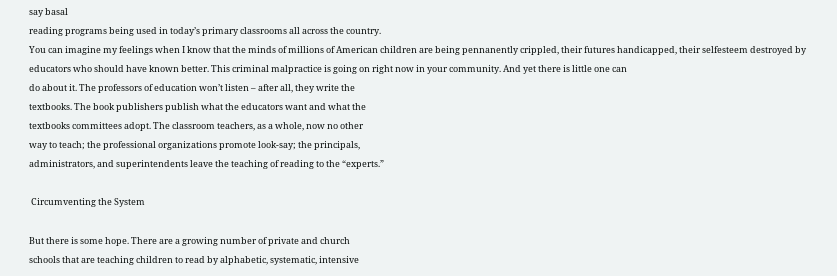say basal
reading programs being used in today’s primary classrooms all across the country.
You can imagine my feelings when I know that the minds of millions of American children are being pennanently crippled, their futures handicapped, their selfesteem destroyed by educators who should have known better. This criminal malpractice is going on right now in your community. And yet there is little one can
do about it. The professors of education won’t listen – after all, they write the
textbooks. The book publishers publish what the educators want and what the
textbooks committees adopt. The classroom teachers, as a whole, now no other
way to teach; the professional organizations promote look-say; the principals,
administrators, and superintendents leave the teaching of reading to the “experts.”

 Circumventing the System

But there is some hope. There are a growing number of private and church
schools that are teaching children to read by alphabetic, systematic, intensive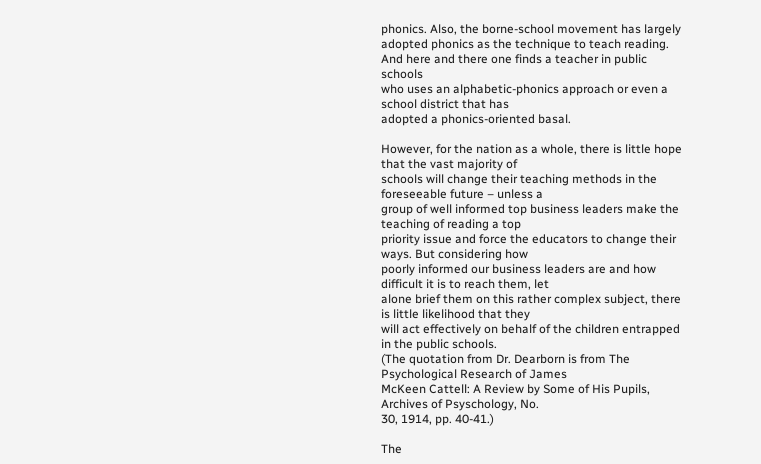phonics. Also, the borne-school movement has largely adopted phonics as the technique to teach reading. And here and there one finds a teacher in public schools
who uses an alphabetic-phonics approach or even a school district that has
adopted a phonics-oriented basal.

However, for the nation as a whole, there is little hope that the vast majority of
schools will change their teaching methods in the foreseeable future – unless a
group of well informed top business leaders make the teaching of reading a top
priority issue and force the educators to change their ways. But considering how
poorly informed our business leaders are and how difficult it is to reach them, let
alone brief them on this rather complex subject, there is little likelihood that they
will act effectively on behalf of the children entrapped in the public schools.
(The quotation from Dr. Dearborn is from The Psychological Research of James
McKeen Cattell: A Review by Some of His Pupils, Archives of Psyschology, No.
30, 1914, pp. 40-41.)

The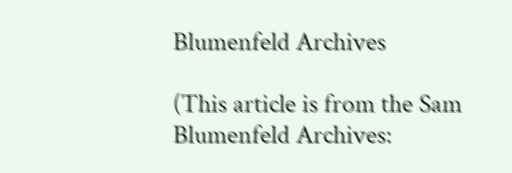Blumenfeld Archives

(This article is from the Sam Blumenfeld Archives: